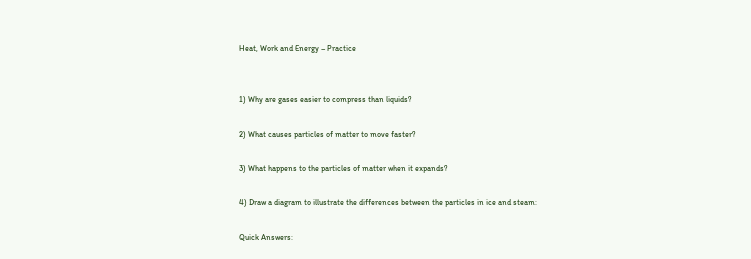Heat, Work and Energy – Practice


1) Why are gases easier to compress than liquids?

2) What causes particles of matter to move faster?

3) What happens to the particles of matter when it expands?

4) Draw a diagram to illustrate the differences between the particles in ice and steam:

Quick Answers: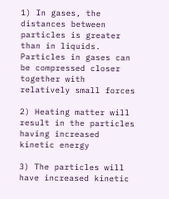1) In gases, the distances between particles is greater than in liquids. Particles in gases can be compressed closer together with relatively small forces

2) Heating matter will result in the particles having increased kinetic energy

3) The particles will have increased kinetic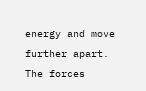energy and move further apart. The forces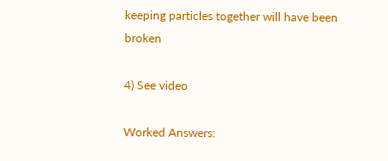keeping particles together will have been broken

4) See video

Worked Answers: